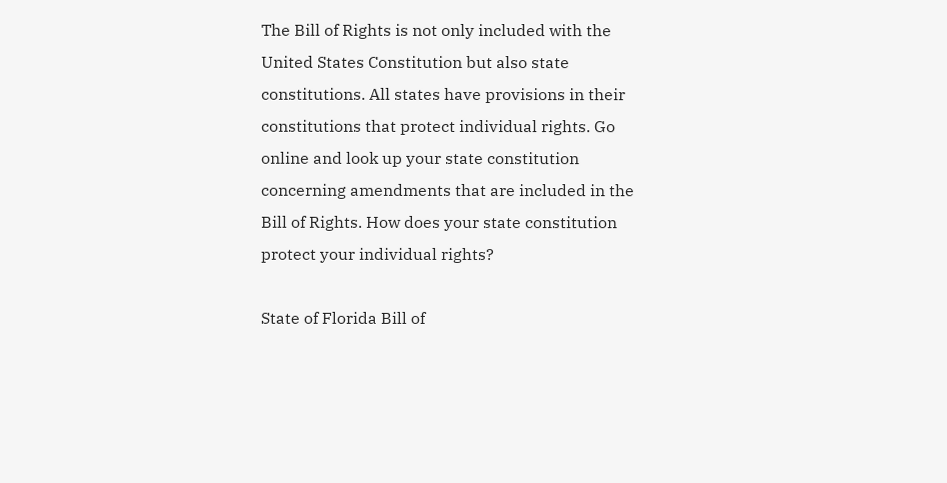The Bill of Rights is not only included with the United States Constitution but also state constitutions. All states have provisions in their constitutions that protect individual rights. Go online and look up your state constitution concerning amendments that are included in the Bill of Rights. How does your state constitution protect your individual rights?

State of Florida Bill of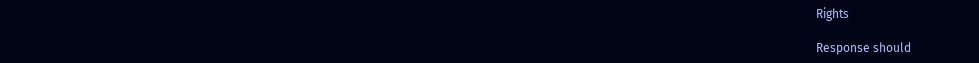Rights

Response should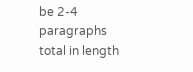be 2-4 paragraphs total in length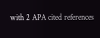with 2 APA cited references